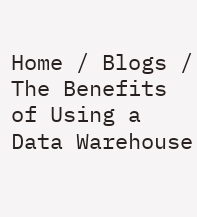Home / Blogs / The Benefits of Using a Data Warehouse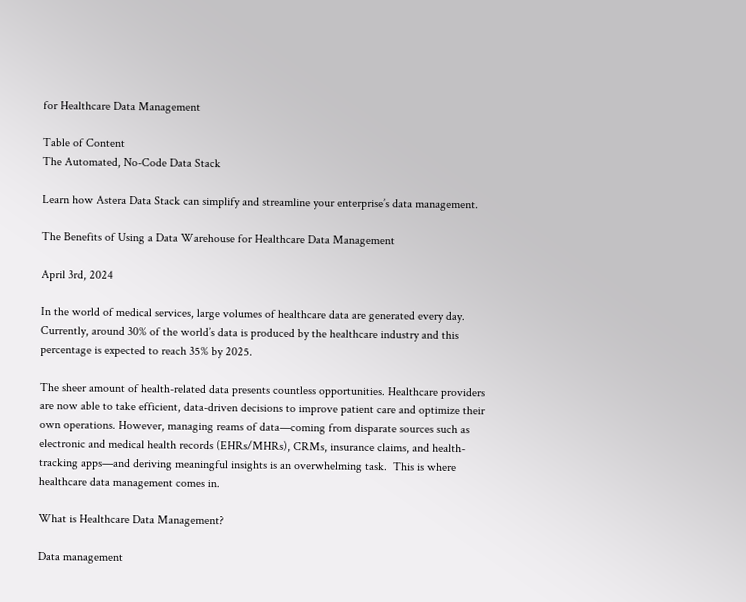for Healthcare Data Management

Table of Content
The Automated, No-Code Data Stack

Learn how Astera Data Stack can simplify and streamline your enterprise’s data management.

The Benefits of Using a Data Warehouse for Healthcare Data Management

April 3rd, 2024

In the world of medical services, large volumes of healthcare data are generated every day. Currently, around 30% of the world’s data is produced by the healthcare industry and this percentage is expected to reach 35% by 2025.

The sheer amount of health-related data presents countless opportunities. Healthcare providers are now able to take efficient, data-driven decisions to improve patient care and optimize their own operations. However, managing reams of data—coming from disparate sources such as electronic and medical health records (EHRs/MHRs), CRMs, insurance claims, and health-tracking apps—and deriving meaningful insights is an overwhelming task.  This is where healthcare data management comes in.

What is Healthcare Data Management?

Data management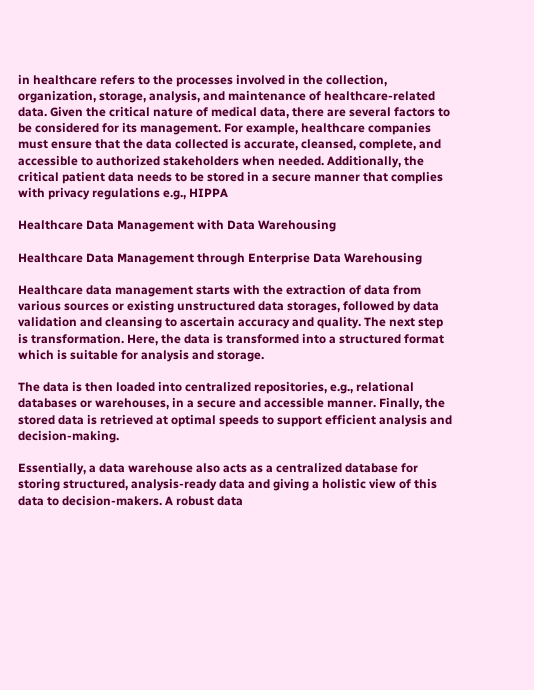in healthcare refers to the processes involved in the collection, organization, storage, analysis, and maintenance of healthcare-related data. Given the critical nature of medical data, there are several factors to be considered for its management. For example, healthcare companies must ensure that the data collected is accurate, cleansed, complete, and accessible to authorized stakeholders when needed. Additionally, the critical patient data needs to be stored in a secure manner that complies with privacy regulations e.g., HIPPA

Healthcare Data Management with Data Warehousing

Healthcare Data Management through Enterprise Data Warehousing

Healthcare data management starts with the extraction of data from various sources or existing unstructured data storages, followed by data validation and cleansing to ascertain accuracy and quality. The next step is transformation. Here, the data is transformed into a structured format which is suitable for analysis and storage.

The data is then loaded into centralized repositories, e.g., relational databases or warehouses, in a secure and accessible manner. Finally, the stored data is retrieved at optimal speeds to support efficient analysis and decision-making.

Essentially, a data warehouse also acts as a centralized database for storing structured, analysis-ready data and giving a holistic view of this data to decision-makers. A robust data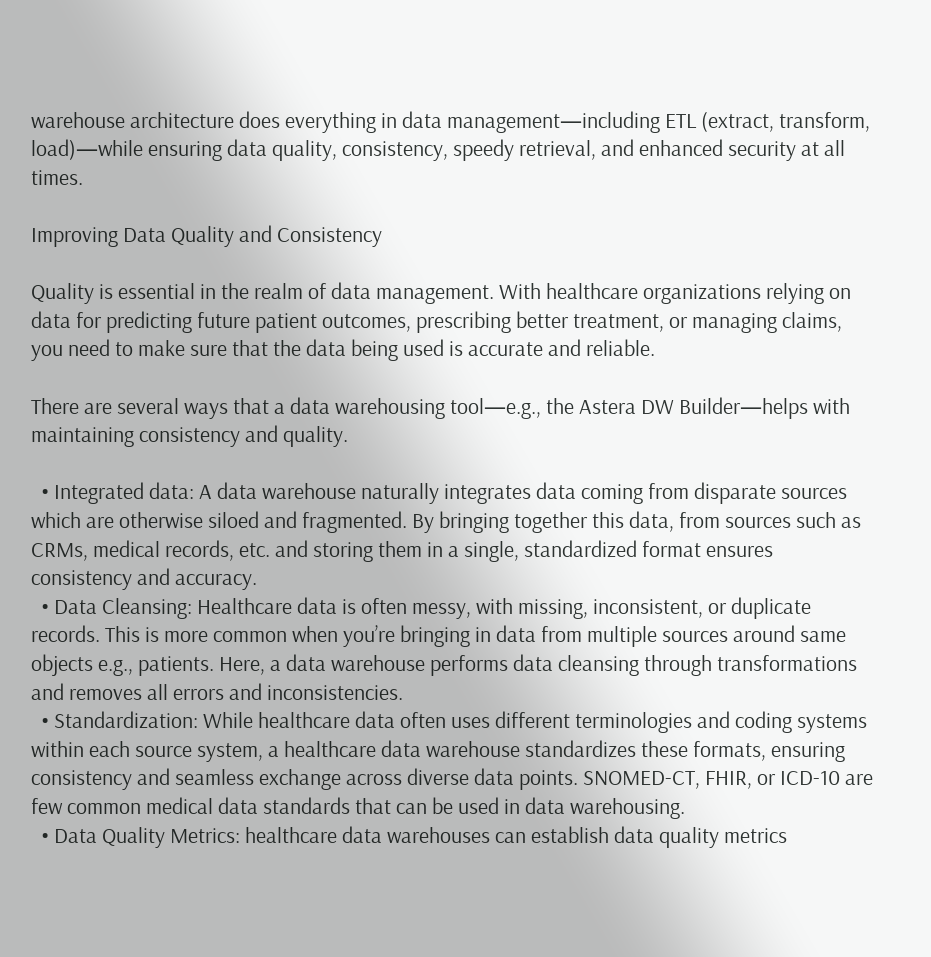warehouse architecture does everything in data management—including ETL (extract, transform, load)—while ensuring data quality, consistency, speedy retrieval, and enhanced security at all times.

Improving Data Quality and Consistency

Quality is essential in the realm of data management. With healthcare organizations relying on data for predicting future patient outcomes, prescribing better treatment, or managing claims, you need to make sure that the data being used is accurate and reliable.

There are several ways that a data warehousing tool—e.g., the Astera DW Builder—helps with maintaining consistency and quality.

  • Integrated data: A data warehouse naturally integrates data coming from disparate sources which are otherwise siloed and fragmented. By bringing together this data, from sources such as CRMs, medical records, etc. and storing them in a single, standardized format ensures consistency and accuracy.
  • Data Cleansing: Healthcare data is often messy, with missing, inconsistent, or duplicate records. This is more common when you’re bringing in data from multiple sources around same objects e.g., patients. Here, a data warehouse performs data cleansing through transformations and removes all errors and inconsistencies.
  • Standardization: While healthcare data often uses different terminologies and coding systems within each source system, a healthcare data warehouse standardizes these formats, ensuring consistency and seamless exchange across diverse data points. SNOMED-CT, FHIR, or ICD-10 are few common medical data standards that can be used in data warehousing.
  • Data Quality Metrics: healthcare data warehouses can establish data quality metrics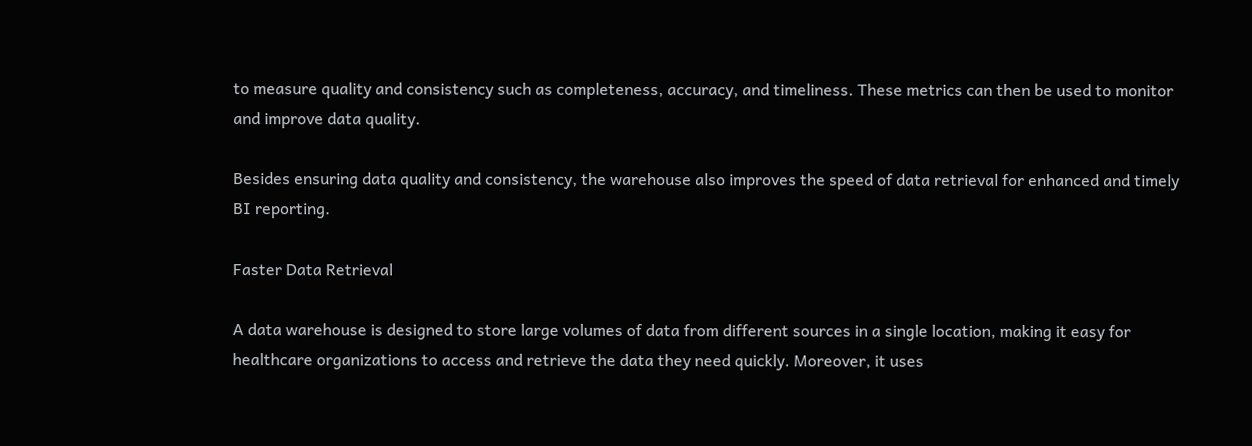to measure quality and consistency such as completeness, accuracy, and timeliness. These metrics can then be used to monitor and improve data quality.

Besides ensuring data quality and consistency, the warehouse also improves the speed of data retrieval for enhanced and timely BI reporting.

Faster Data Retrieval

A data warehouse is designed to store large volumes of data from different sources in a single location, making it easy for healthcare organizations to access and retrieve the data they need quickly. Moreover, it uses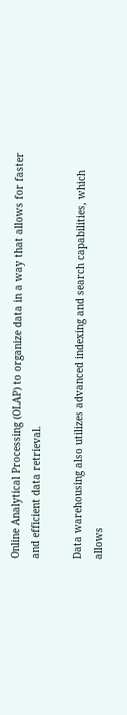Online Analytical Processing (OLAP) to organize data in a way that allows for faster and efficient data retrieval.

Data warehousing also utilizes advanced indexing and search capabilities, which allows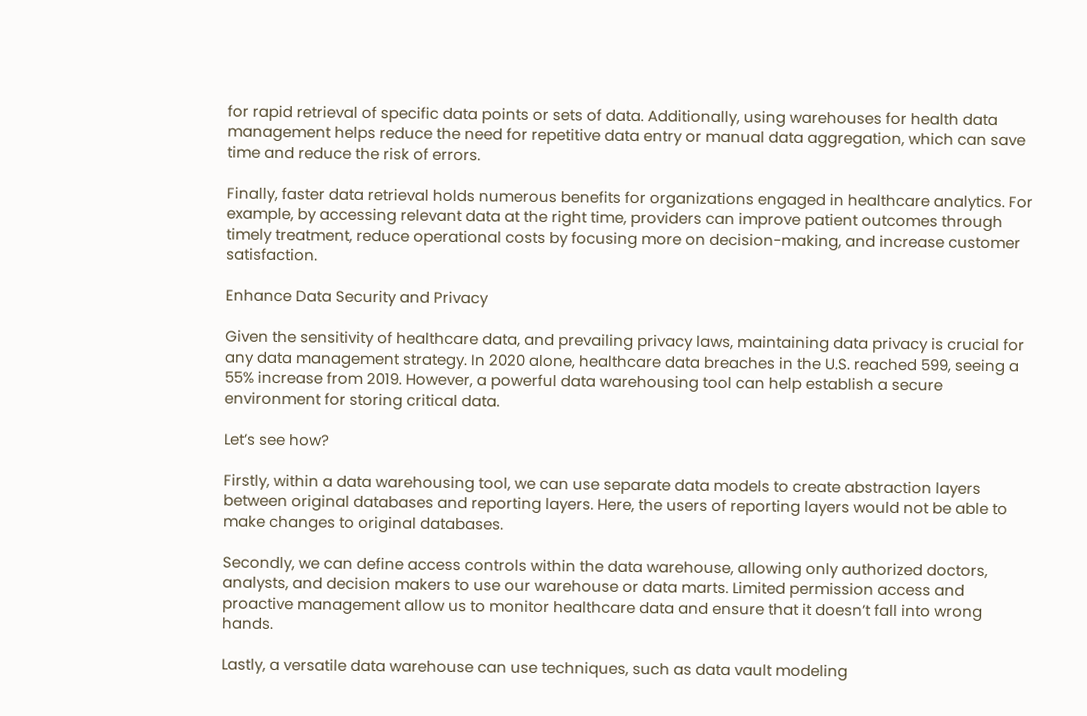for rapid retrieval of specific data points or sets of data. Additionally, using warehouses for health data management helps reduce the need for repetitive data entry or manual data aggregation, which can save time and reduce the risk of errors.

Finally, faster data retrieval holds numerous benefits for organizations engaged in healthcare analytics. For example, by accessing relevant data at the right time, providers can improve patient outcomes through timely treatment, reduce operational costs by focusing more on decision-making, and increase customer satisfaction.

Enhance Data Security and Privacy

Given the sensitivity of healthcare data, and prevailing privacy laws, maintaining data privacy is crucial for any data management strategy. In 2020 alone, healthcare data breaches in the U.S. reached 599, seeing a 55% increase from 2019. However, a powerful data warehousing tool can help establish a secure environment for storing critical data.

Let’s see how?

Firstly, within a data warehousing tool, we can use separate data models to create abstraction layers between original databases and reporting layers. Here, the users of reporting layers would not be able to make changes to original databases.

Secondly, we can define access controls within the data warehouse, allowing only authorized doctors, analysts, and decision makers to use our warehouse or data marts. Limited permission access and proactive management allow us to monitor healthcare data and ensure that it doesn’t fall into wrong hands.

Lastly, a versatile data warehouse can use techniques, such as data vault modeling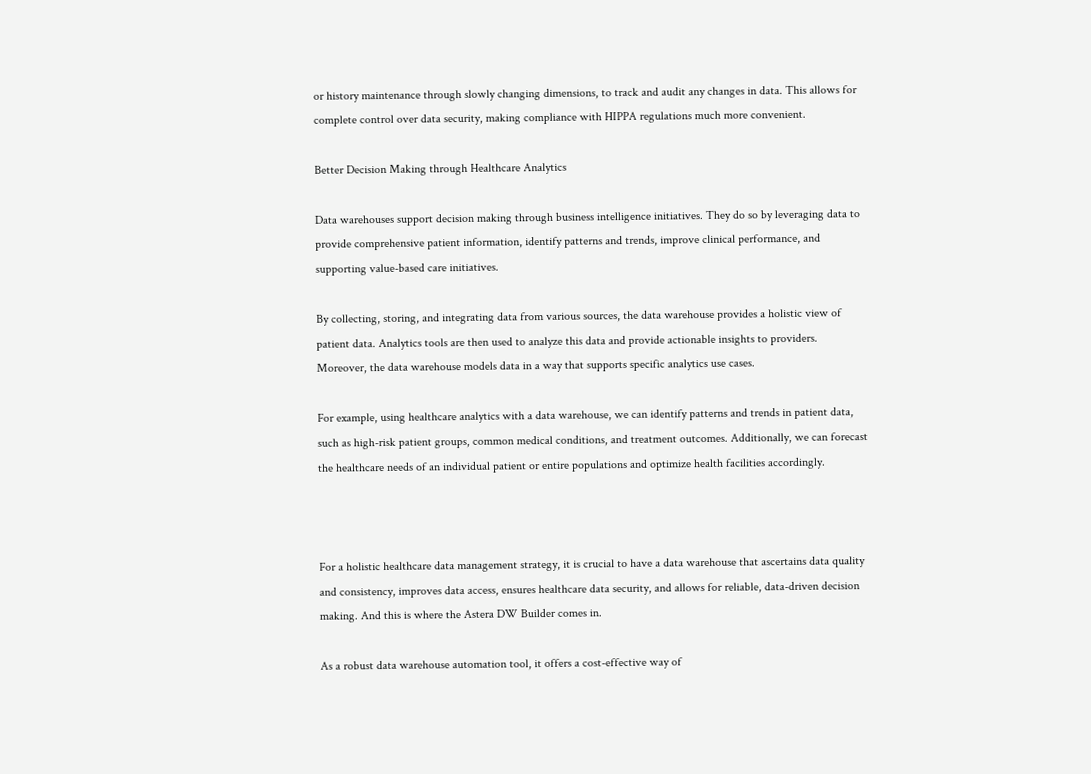or history maintenance through slowly changing dimensions, to track and audit any changes in data. This allows for complete control over data security, making compliance with HIPPA regulations much more convenient.

Better Decision Making through Healthcare Analytics

Data warehouses support decision making through business intelligence initiatives. They do so by leveraging data to provide comprehensive patient information, identify patterns and trends, improve clinical performance, and supporting value-based care initiatives.

By collecting, storing, and integrating data from various sources, the data warehouse provides a holistic view of patient data. Analytics tools are then used to analyze this data and provide actionable insights to providers. Moreover, the data warehouse models data in a way that supports specific analytics use cases.

For example, using healthcare analytics with a data warehouse, we can identify patterns and trends in patient data, such as high-risk patient groups, common medical conditions, and treatment outcomes. Additionally, we can forecast the healthcare needs of an individual patient or entire populations and optimize health facilities accordingly.



For a holistic healthcare data management strategy, it is crucial to have a data warehouse that ascertains data quality and consistency, improves data access, ensures healthcare data security, and allows for reliable, data-driven decision making. And this is where the Astera DW Builder comes in.

As a robust data warehouse automation tool, it offers a cost-effective way of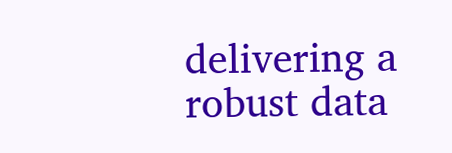delivering a robust data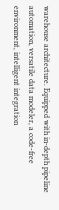warehouse architecture. Equipped with in-depth pipeline automation, versatile data modeler, a code-free environment, intelligent integration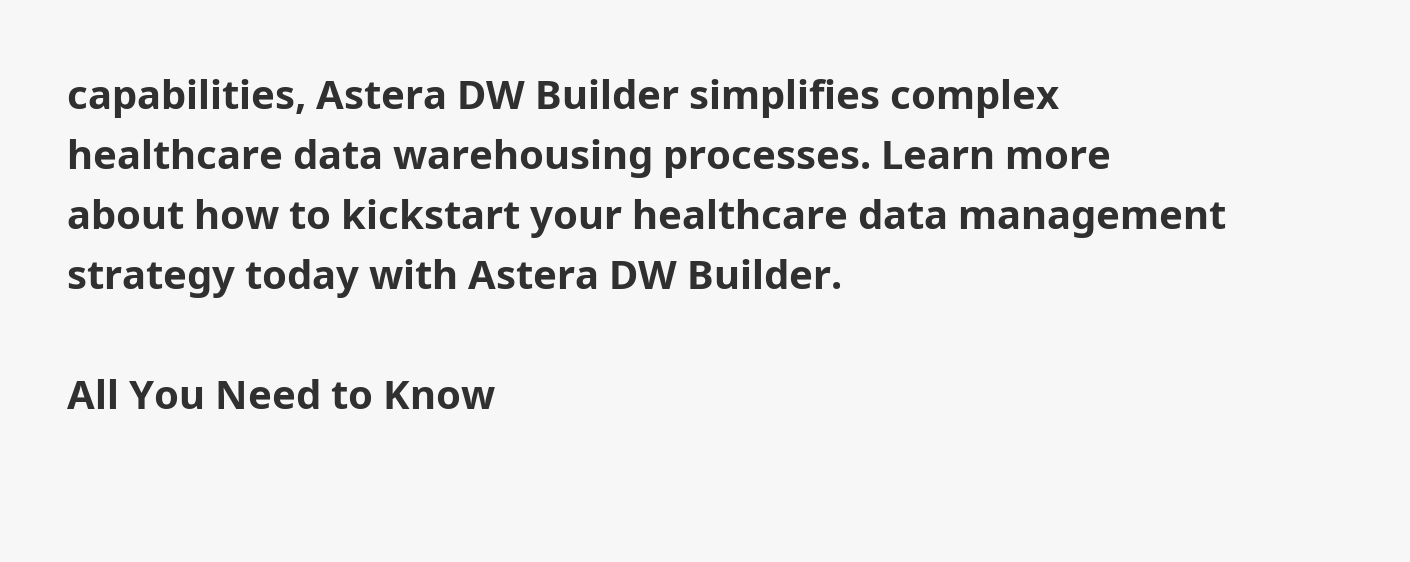capabilities, Astera DW Builder simplifies complex healthcare data warehousing processes. Learn more about how to kickstart your healthcare data management strategy today with Astera DW Builder.

All You Need to Know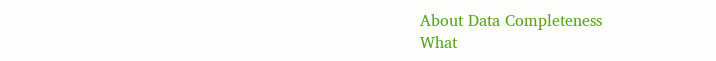About Data Completeness
What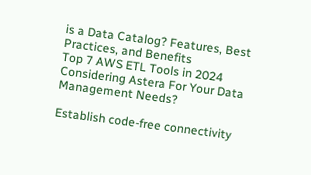is a Data Catalog? Features, Best Practices, and Benefits
Top 7 AWS ETL Tools in 2024
Considering Astera For Your Data Management Needs?

Establish code-free connectivity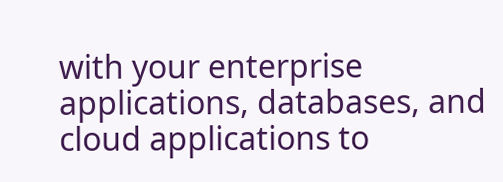with your enterprise applications, databases, and cloud applications to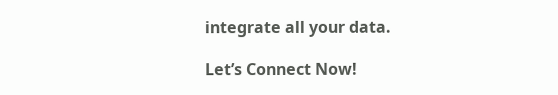integrate all your data.

Let’s Connect Now!